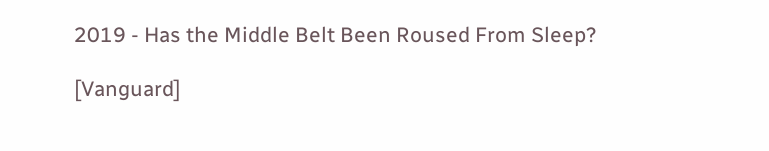2019 - Has the Middle Belt Been Roused From Sleep?

[Vanguard]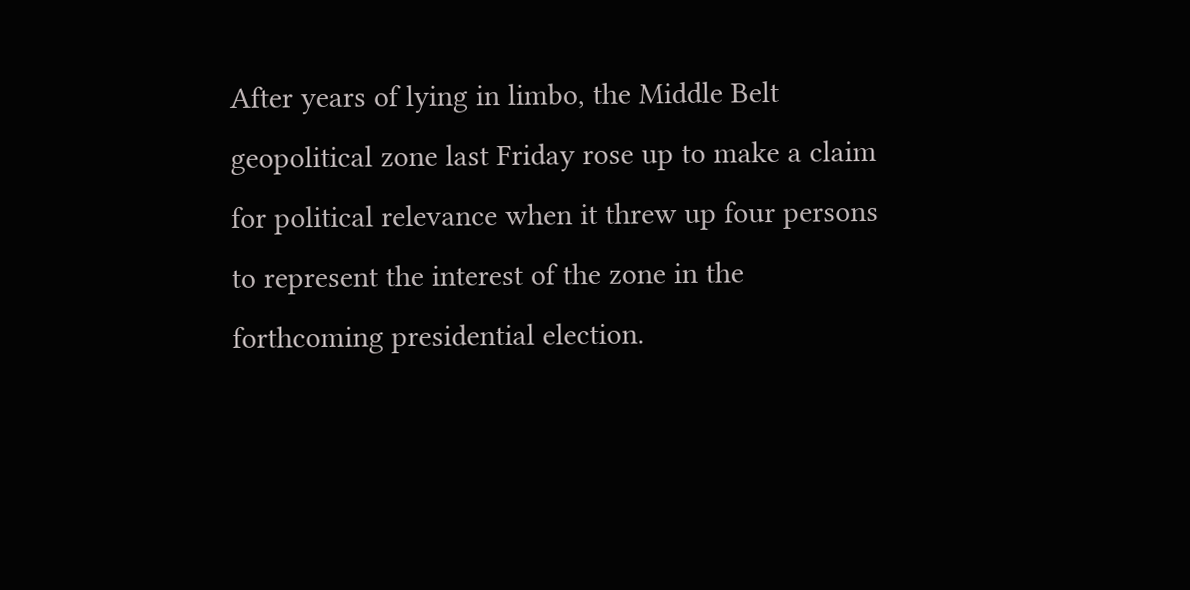After years of lying in limbo, the Middle Belt geopolitical zone last Friday rose up to make a claim for political relevance when it threw up four persons to represent the interest of the zone in the forthcoming presidential election.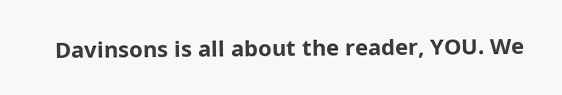Davinsons is all about the reader, YOU. We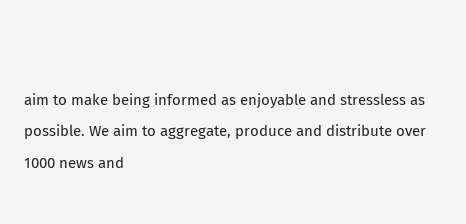aim to make being informed as enjoyable and stressless as possible. We aim to aggregate, produce and distribute over 1000 news and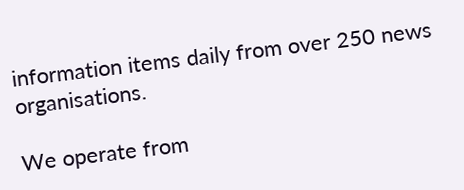information items daily from over 250 news organisations.

We operate from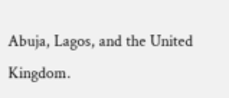Abuja, Lagos, and the United Kingdom.